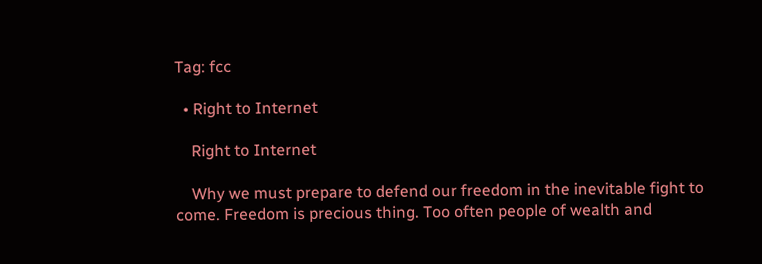Tag: fcc

  • Right to Internet

    Right to Internet

    Why we must prepare to defend our freedom in the inevitable fight to come. Freedom is precious thing. Too often people of wealth and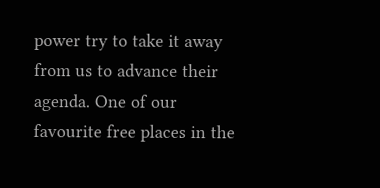power try to take it away from us to advance their agenda. One of our favourite free places in the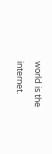world is the internet.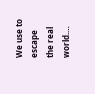We use to escape the real world.…